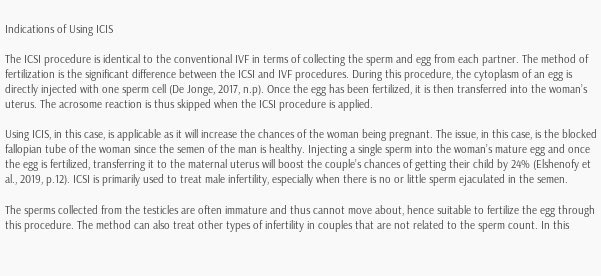Indications of Using ICIS

The ICSI procedure is identical to the conventional IVF in terms of collecting the sperm and egg from each partner. The method of fertilization is the significant difference between the ICSI and IVF procedures. During this procedure, the cytoplasm of an egg is directly injected with one sperm cell (De Jonge, 2017, n.p). Once the egg has been fertilized, it is then transferred into the woman’s uterus. The acrosome reaction is thus skipped when the ICSI procedure is applied.

Using ICIS, in this case, is applicable as it will increase the chances of the woman being pregnant. The issue, in this case, is the blocked fallopian tube of the woman since the semen of the man is healthy. Injecting a single sperm into the woman’s mature egg and once the egg is fertilized, transferring it to the maternal uterus will boost the couple’s chances of getting their child by 24% (Elshenofy et al., 2019, p.12). ICSI is primarily used to treat male infertility, especially when there is no or little sperm ejaculated in the semen.

The sperms collected from the testicles are often immature and thus cannot move about, hence suitable to fertilize the egg through this procedure. The method can also treat other types of infertility in couples that are not related to the sperm count. In this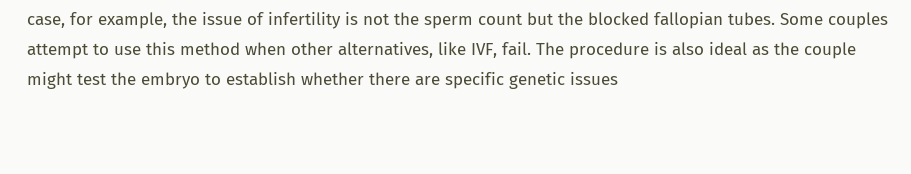case, for example, the issue of infertility is not the sperm count but the blocked fallopian tubes. Some couples attempt to use this method when other alternatives, like IVF, fail. The procedure is also ideal as the couple might test the embryo to establish whether there are specific genetic issues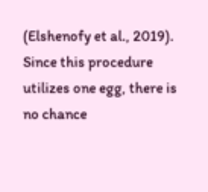(Elshenofy et al., 2019). Since this procedure utilizes one egg, there is no chance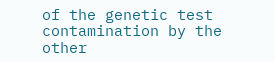of the genetic test contamination by the other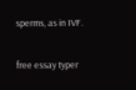sperms, as in IVF.

free essay typer